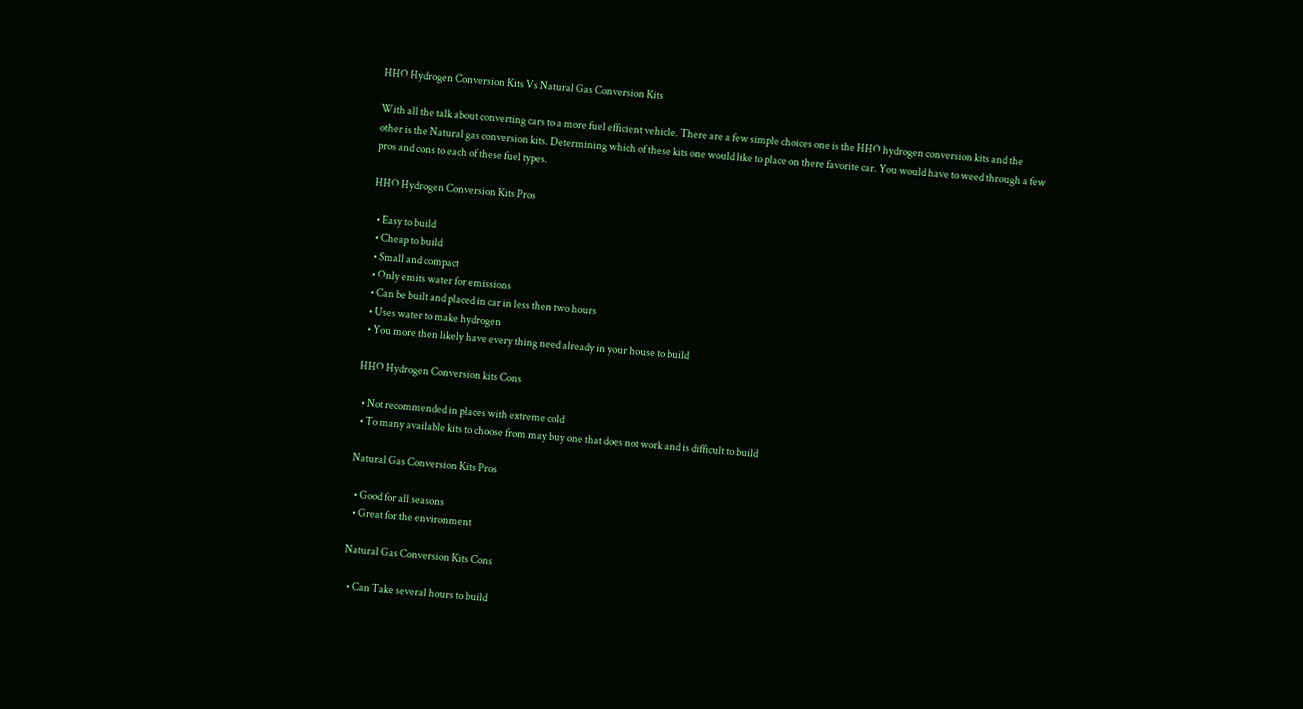HHO Hydrogen Conversion Kits Vs Natural Gas Conversion Kits

With all the talk about converting cars to a more fuel efficient vehicle. There are a few simple choices one is the HHO hydrogen conversion kits and the other is the Natural gas conversion kits. Determining which of these kits one would like to place on there favorite car. You would have to weed through a few pros and cons to each of these fuel types.

HHO Hydrogen Conversion Kits Pros

  • Easy to build
  • Cheap to build
  • Small and compact
  • Only emits water for emissions
  • Can be built and placed in car in less then two hours
  • Uses water to make hydrogen
  • You more then likely have every thing need already in your house to build

HHO Hydrogen Conversion kits Cons

  • Not recommended in places with extreme cold
  • To many available kits to choose from may buy one that does not work and is difficult to build

Natural Gas Conversion Kits Pros

  • Good for all seasons
  • Great for the environment

Natural Gas Conversion Kits Cons

  • Can Take several hours to build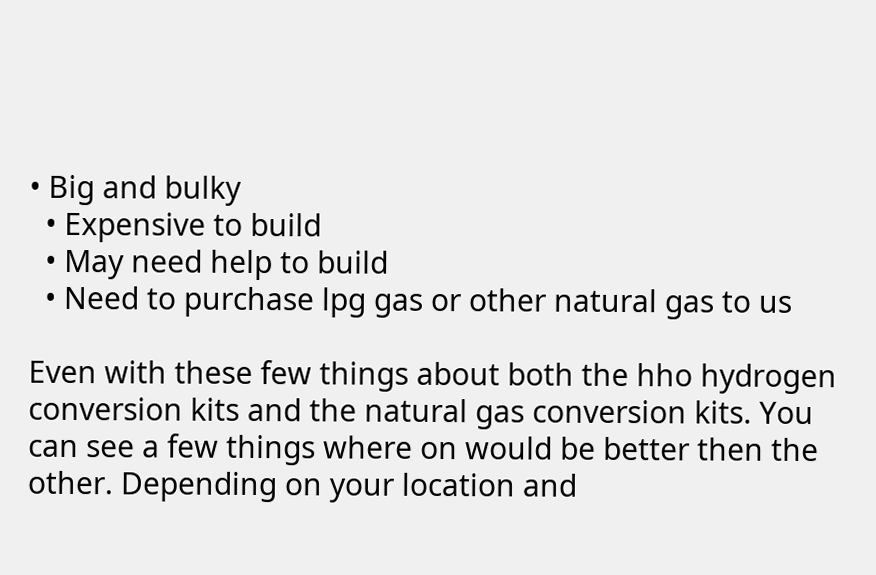• Big and bulky
  • Expensive to build
  • May need help to build
  • Need to purchase lpg gas or other natural gas to us

Even with these few things about both the hho hydrogen conversion kits and the natural gas conversion kits. You can see a few things where on would be better then the other. Depending on your location and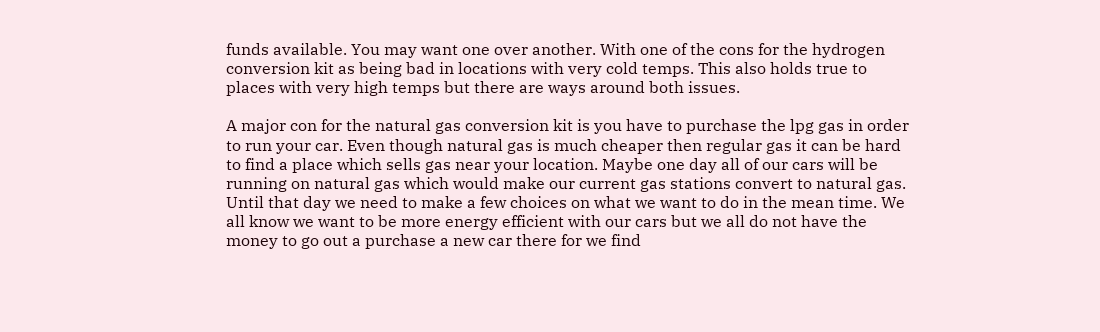funds available. You may want one over another. With one of the cons for the hydrogen conversion kit as being bad in locations with very cold temps. This also holds true to places with very high temps but there are ways around both issues.

A major con for the natural gas conversion kit is you have to purchase the lpg gas in order to run your car. Even though natural gas is much cheaper then regular gas it can be hard to find a place which sells gas near your location. Maybe one day all of our cars will be running on natural gas which would make our current gas stations convert to natural gas. Until that day we need to make a few choices on what we want to do in the mean time. We all know we want to be more energy efficient with our cars but we all do not have the money to go out a purchase a new car there for we find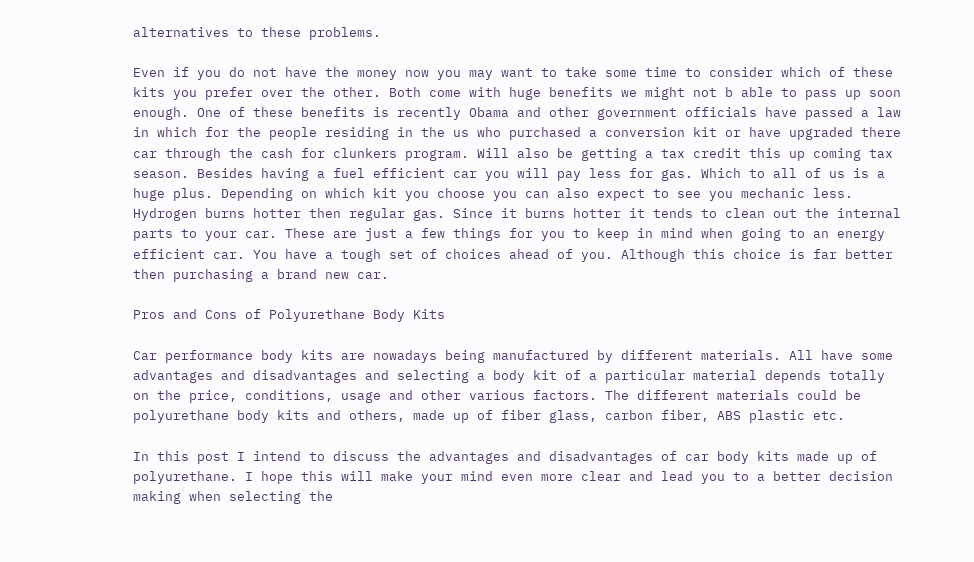alternatives to these problems.

Even if you do not have the money now you may want to take some time to consider which of these kits you prefer over the other. Both come with huge benefits we might not b able to pass up soon enough. One of these benefits is recently Obama and other government officials have passed a law in which for the people residing in the us who purchased a conversion kit or have upgraded there car through the cash for clunkers program. Will also be getting a tax credit this up coming tax season. Besides having a fuel efficient car you will pay less for gas. Which to all of us is a huge plus. Depending on which kit you choose you can also expect to see you mechanic less. Hydrogen burns hotter then regular gas. Since it burns hotter it tends to clean out the internal parts to your car. These are just a few things for you to keep in mind when going to an energy efficient car. You have a tough set of choices ahead of you. Although this choice is far better then purchasing a brand new car.

Pros and Cons of Polyurethane Body Kits

Car performance body kits are nowadays being manufactured by different materials. All have some advantages and disadvantages and selecting a body kit of a particular material depends totally on the price, conditions, usage and other various factors. The different materials could be polyurethane body kits and others, made up of fiber glass, carbon fiber, ABS plastic etc.

In this post I intend to discuss the advantages and disadvantages of car body kits made up of polyurethane. I hope this will make your mind even more clear and lead you to a better decision making when selecting the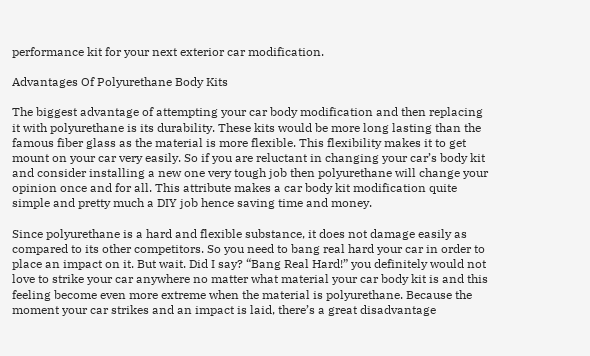performance kit for your next exterior car modification.

Advantages Of Polyurethane Body Kits

The biggest advantage of attempting your car body modification and then replacing it with polyurethane is its durability. These kits would be more long lasting than the famous fiber glass as the material is more flexible. This flexibility makes it to get mount on your car very easily. So if you are reluctant in changing your car’s body kit and consider installing a new one very tough job then polyurethane will change your opinion once and for all. This attribute makes a car body kit modification quite simple and pretty much a DIY job hence saving time and money.

Since polyurethane is a hard and flexible substance, it does not damage easily as compared to its other competitors. So you need to bang real hard your car in order to place an impact on it. But wait. Did I say? “Bang Real Hard!” you definitely would not love to strike your car anywhere no matter what material your car body kit is and this feeling become even more extreme when the material is polyurethane. Because the moment your car strikes and an impact is laid, there’s a great disadvantage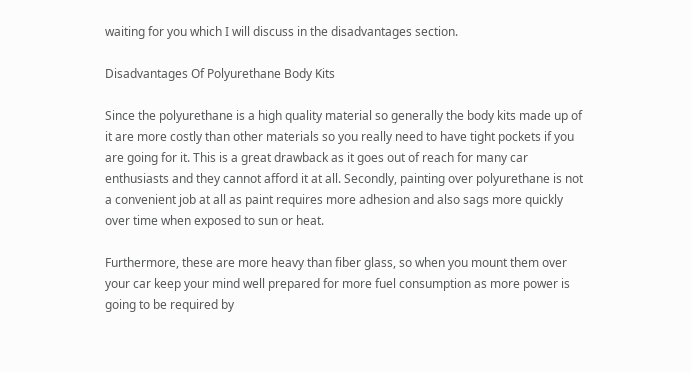waiting for you which I will discuss in the disadvantages section.

Disadvantages Of Polyurethane Body Kits

Since the polyurethane is a high quality material so generally the body kits made up of it are more costly than other materials so you really need to have tight pockets if you are going for it. This is a great drawback as it goes out of reach for many car enthusiasts and they cannot afford it at all. Secondly, painting over polyurethane is not a convenient job at all as paint requires more adhesion and also sags more quickly over time when exposed to sun or heat.

Furthermore, these are more heavy than fiber glass, so when you mount them over your car keep your mind well prepared for more fuel consumption as more power is going to be required by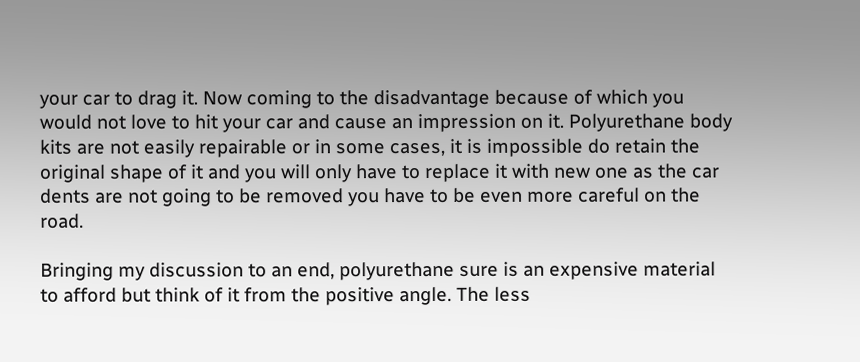your car to drag it. Now coming to the disadvantage because of which you would not love to hit your car and cause an impression on it. Polyurethane body kits are not easily repairable or in some cases, it is impossible do retain the original shape of it and you will only have to replace it with new one as the car dents are not going to be removed you have to be even more careful on the road.

Bringing my discussion to an end, polyurethane sure is an expensive material to afford but think of it from the positive angle. The less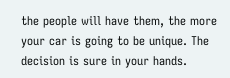the people will have them, the more your car is going to be unique. The decision is sure in your hands.